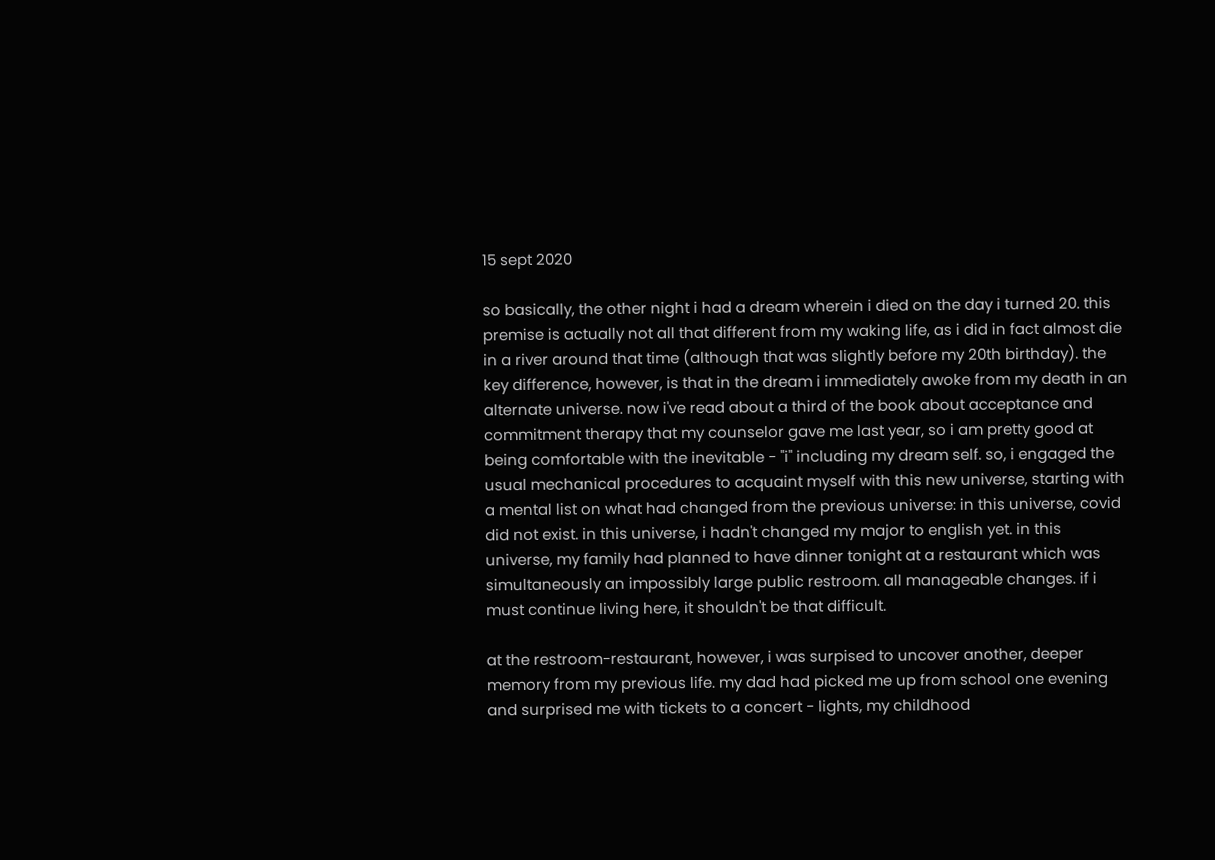15 sept 2020

so basically, the other night i had a dream wherein i died on the day i turned 20. this premise is actually not all that different from my waking life, as i did in fact almost die in a river around that time (although that was slightly before my 20th birthday). the key difference, however, is that in the dream i immediately awoke from my death in an alternate universe. now i've read about a third of the book about acceptance and commitment therapy that my counselor gave me last year, so i am pretty good at being comfortable with the inevitable - "i" including my dream self. so, i engaged the usual mechanical procedures to acquaint myself with this new universe, starting with a mental list on what had changed from the previous universe: in this universe, covid did not exist. in this universe, i hadn't changed my major to english yet. in this universe, my family had planned to have dinner tonight at a restaurant which was simultaneously an impossibly large public restroom. all manageable changes. if i must continue living here, it shouldn't be that difficult.

at the restroom-restaurant, however, i was surpised to uncover another, deeper memory from my previous life. my dad had picked me up from school one evening and surprised me with tickets to a concert - lights, my childhood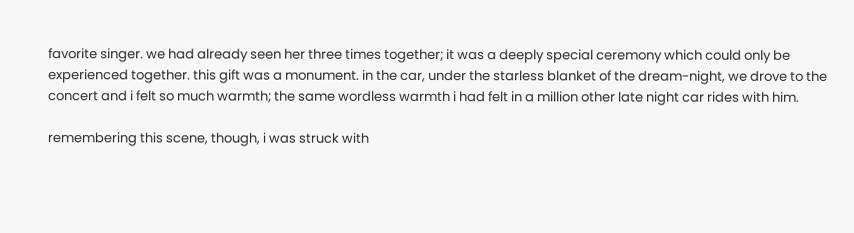favorite singer. we had already seen her three times together; it was a deeply special ceremony which could only be experienced together. this gift was a monument. in the car, under the starless blanket of the dream-night, we drove to the concert and i felt so much warmth; the same wordless warmth i had felt in a million other late night car rides with him.

remembering this scene, though, i was struck with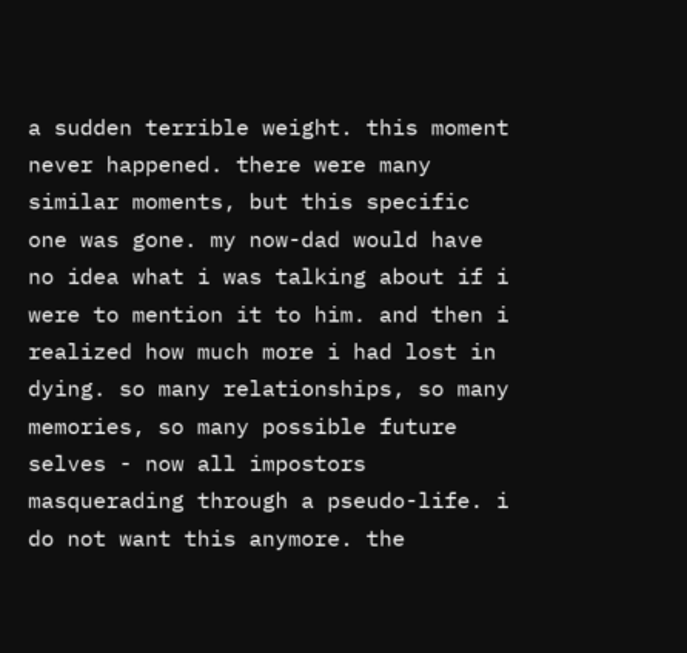a sudden terrible weight. this moment never happened. there were many similar moments, but this specific one was gone. my now-dad would have no idea what i was talking about if i were to mention it to him. and then i realized how much more i had lost in dying. so many relationships, so many memories, so many possible future selves - now all impostors masquerading through a pseudo-life. i do not want this anymore. the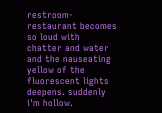restroom-restaurant becomes so loud with chatter and water and the nauseating yellow of the fluorescent lights deepens. suddenly i'm hollow.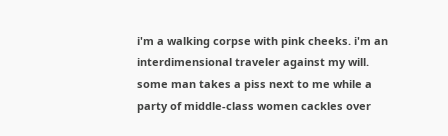i'm a walking corpse with pink cheeks. i'm an interdimensional traveler against my will. some man takes a piss next to me while a party of middle-class women cackles over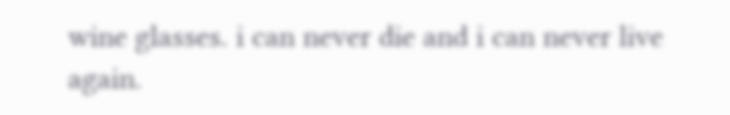wine glasses. i can never die and i can never live again.